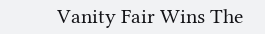Vanity Fair Wins The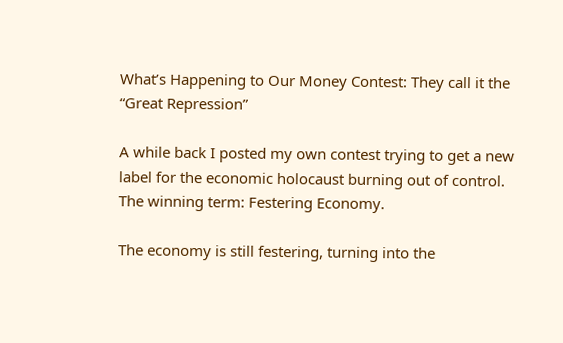What’s Happening to Our Money Contest: They call it the “Great Repression”

A while back I posted my own contest trying to get a new label for the economic holocaust burning out of control. The winning term: Festering Economy.

The economy is still festering, turning into the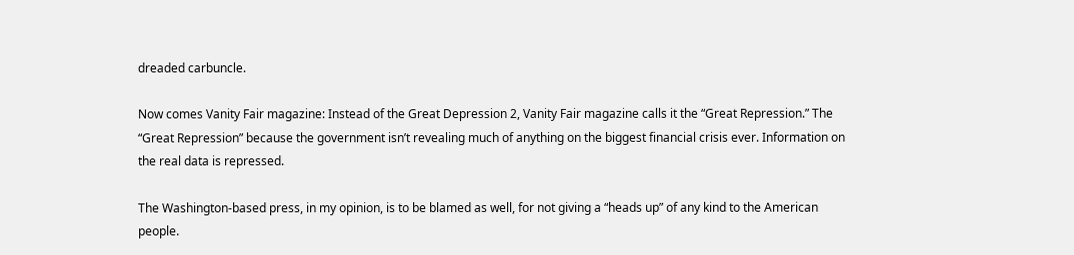dreaded carbuncle.

Now comes Vanity Fair magazine: Instead of the Great Depression 2, Vanity Fair magazine calls it the “Great Repression.” The “Great Repression” because the government isn’t revealing much of anything on the biggest financial crisis ever. Information on the real data is repressed.

The Washington-based press, in my opinion, is to be blamed as well, for not giving a “heads up” of any kind to the American people.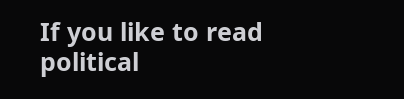If you like to read political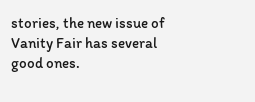stories, the new issue of Vanity Fair has several good ones.